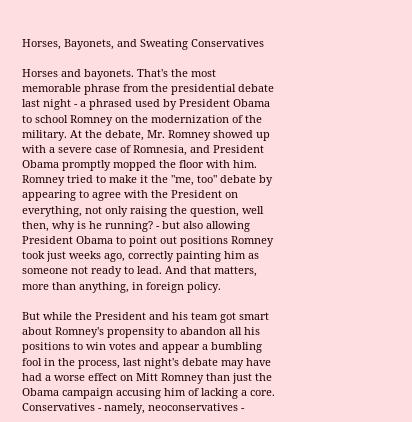Horses, Bayonets, and Sweating Conservatives

Horses and bayonets. That's the most memorable phrase from the presidential debate last night - a phrased used by President Obama to school Romney on the modernization of the military. At the debate, Mr. Romney showed up with a severe case of Romnesia, and President Obama promptly mopped the floor with him. Romney tried to make it the "me, too" debate by appearing to agree with the President on everything, not only raising the question, well then, why is he running? - but also allowing President Obama to point out positions Romney took just weeks ago, correctly painting him as someone not ready to lead. And that matters, more than anything, in foreign policy.

But while the President and his team got smart about Romney's propensity to abandon all his positions to win votes and appear a bumbling fool in the process, last night's debate may have had a worse effect on Mitt Romney than just the Obama campaign accusing him of lacking a core. Conservatives - namely, neoconservatives -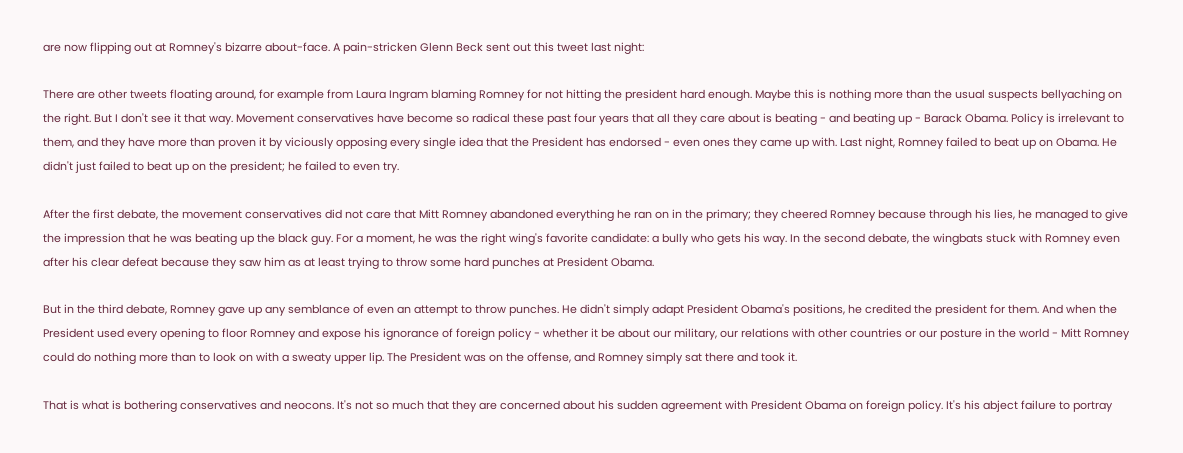are now flipping out at Romney's bizarre about-face. A pain-stricken Glenn Beck sent out this tweet last night:

There are other tweets floating around, for example from Laura Ingram blaming Romney for not hitting the president hard enough. Maybe this is nothing more than the usual suspects bellyaching on the right. But I don't see it that way. Movement conservatives have become so radical these past four years that all they care about is beating - and beating up - Barack Obama. Policy is irrelevant to them, and they have more than proven it by viciously opposing every single idea that the President has endorsed - even ones they came up with. Last night, Romney failed to beat up on Obama. He didn't just failed to beat up on the president; he failed to even try.

After the first debate, the movement conservatives did not care that Mitt Romney abandoned everything he ran on in the primary; they cheered Romney because through his lies, he managed to give the impression that he was beating up the black guy. For a moment, he was the right wing's favorite candidate: a bully who gets his way. In the second debate, the wingbats stuck with Romney even after his clear defeat because they saw him as at least trying to throw some hard punches at President Obama.

But in the third debate, Romney gave up any semblance of even an attempt to throw punches. He didn't simply adapt President Obama's positions, he credited the president for them. And when the President used every opening to floor Romney and expose his ignorance of foreign policy - whether it be about our military, our relations with other countries or our posture in the world - Mitt Romney could do nothing more than to look on with a sweaty upper lip. The President was on the offense, and Romney simply sat there and took it.

That is what is bothering conservatives and neocons. It's not so much that they are concerned about his sudden agreement with President Obama on foreign policy. It's his abject failure to portray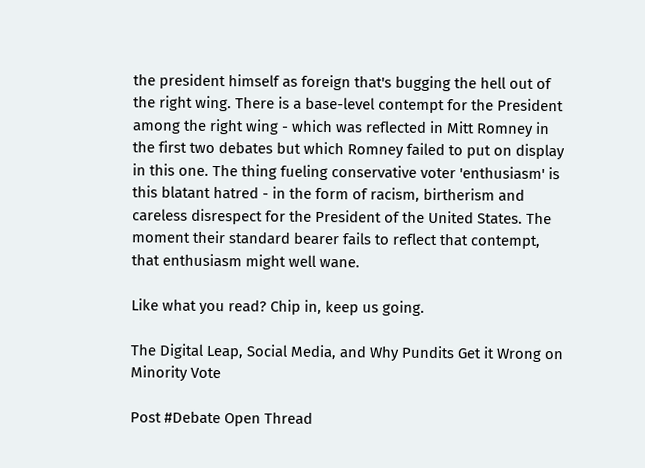the president himself as foreign that's bugging the hell out of the right wing. There is a base-level contempt for the President among the right wing - which was reflected in Mitt Romney in the first two debates but which Romney failed to put on display in this one. The thing fueling conservative voter 'enthusiasm' is this blatant hatred - in the form of racism, birtherism and careless disrespect for the President of the United States. The moment their standard bearer fails to reflect that contempt, that enthusiasm might well wane.

Like what you read? Chip in, keep us going.

The Digital Leap, Social Media, and Why Pundits Get it Wrong on Minority Vote

Post #Debate Open Thread